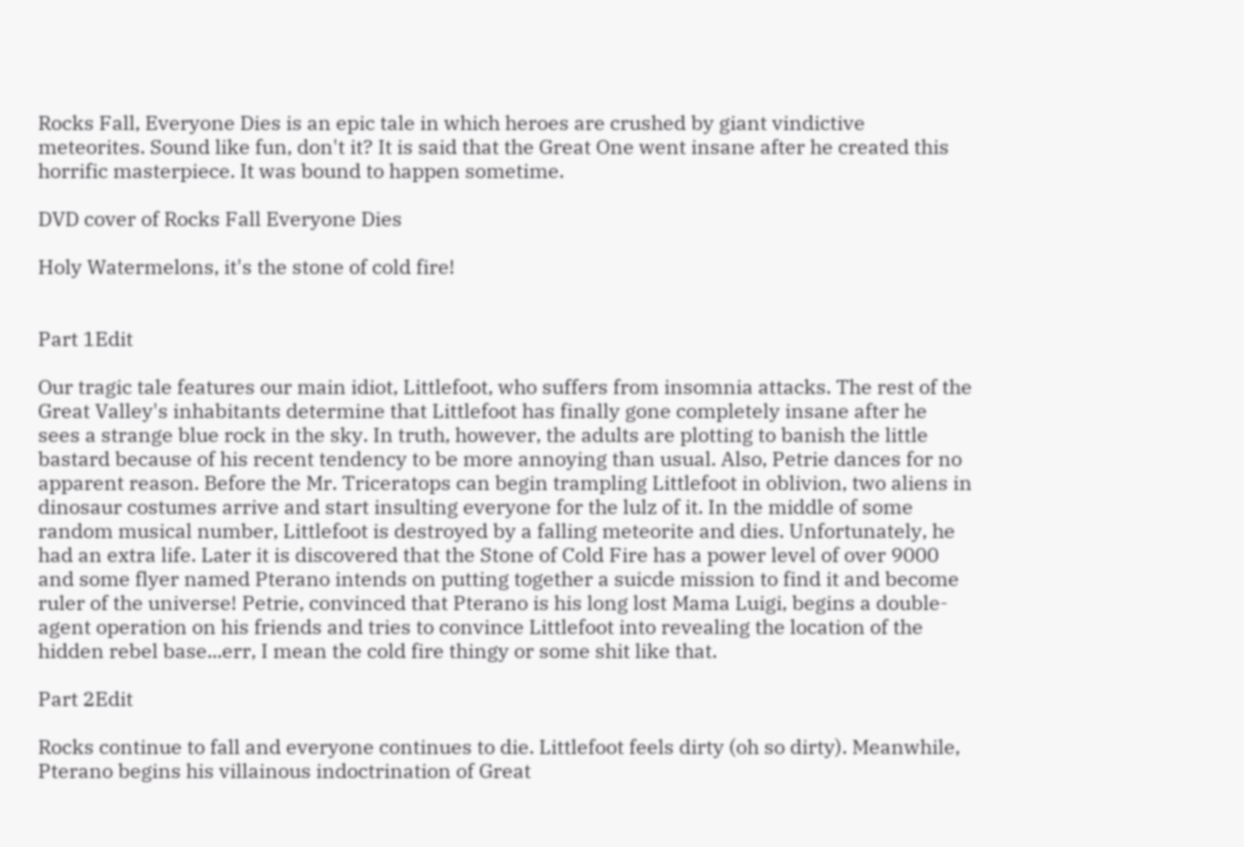Rocks Fall, Everyone Dies is an epic tale in which heroes are crushed by giant vindictive meteorites. Sound like fun, don't it? It is said that the Great One went insane after he created this horrific masterpiece. It was bound to happen sometime.

DVD cover of Rocks Fall Everyone Dies

Holy Watermelons, it's the stone of cold fire!


Part 1Edit

Our tragic tale features our main idiot, Littlefoot, who suffers from insomnia attacks. The rest of the Great Valley's inhabitants determine that Littlefoot has finally gone completely insane after he sees a strange blue rock in the sky. In truth, however, the adults are plotting to banish the little bastard because of his recent tendency to be more annoying than usual. Also, Petrie dances for no apparent reason. Before the Mr. Triceratops can begin trampling Littlefoot in oblivion, two aliens in dinosaur costumes arrive and start insulting everyone for the lulz of it. In the middle of some random musical number, Littlefoot is destroyed by a falling meteorite and dies. Unfortunately, he had an extra life. Later it is discovered that the Stone of Cold Fire has a power level of over 9000 and some flyer named Pterano intends on putting together a suicde mission to find it and become ruler of the universe! Petrie, convinced that Pterano is his long lost Mama Luigi, begins a double-agent operation on his friends and tries to convince Littlefoot into revealing the location of the hidden rebel base...err, I mean the cold fire thingy or some shit like that.

Part 2Edit

Rocks continue to fall and everyone continues to die. Littlefoot feels dirty (oh so dirty). Meanwhile, Pterano begins his villainous indoctrination of Great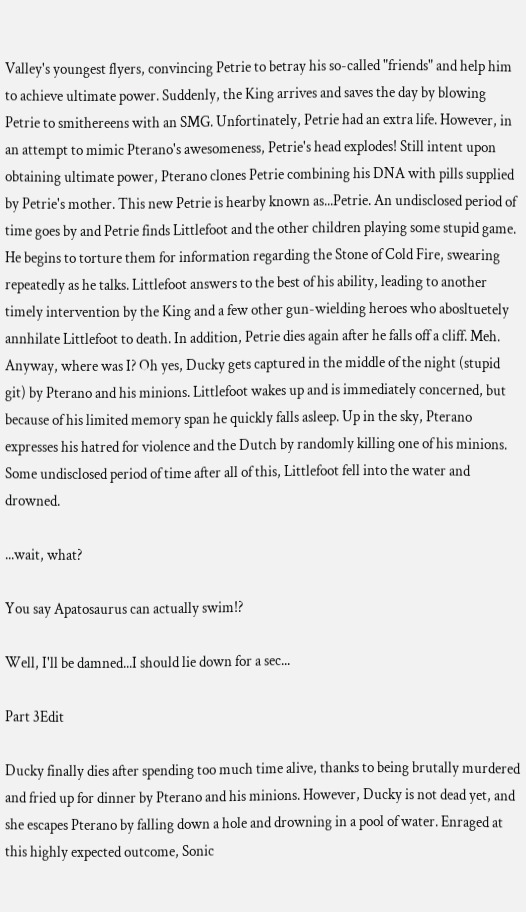Valley's youngest flyers, convincing Petrie to betray his so-called "friends" and help him to achieve ultimate power. Suddenly, the King arrives and saves the day by blowing Petrie to smithereens with an SMG. Unfortinately, Petrie had an extra life. However, in an attempt to mimic Pterano's awesomeness, Petrie's head explodes! Still intent upon obtaining ultimate power, Pterano clones Petrie combining his DNA with pills supplied by Petrie's mother. This new Petrie is hearby known as...Petrie. An undisclosed period of time goes by and Petrie finds Littlefoot and the other children playing some stupid game. He begins to torture them for information regarding the Stone of Cold Fire, swearing repeatedly as he talks. Littlefoot answers to the best of his ability, leading to another timely intervention by the King and a few other gun-wielding heroes who abosltuetely annhilate Littlefoot to death. In addition, Petrie dies again after he falls off a cliff. Meh. Anyway, where was I? Oh yes, Ducky gets captured in the middle of the night (stupid git) by Pterano and his minions. Littlefoot wakes up and is immediately concerned, but because of his limited memory span he quickly falls asleep. Up in the sky, Pterano expresses his hatred for violence and the Dutch by randomly killing one of his minions. Some undisclosed period of time after all of this, Littlefoot fell into the water and drowned.

...wait, what?

You say Apatosaurus can actually swim!?

Well, I'll be damned...I should lie down for a sec...

Part 3Edit

Ducky finally dies after spending too much time alive, thanks to being brutally murdered and fried up for dinner by Pterano and his minions. However, Ducky is not dead yet, and she escapes Pterano by falling down a hole and drowning in a pool of water. Enraged at this highly expected outcome, Sonic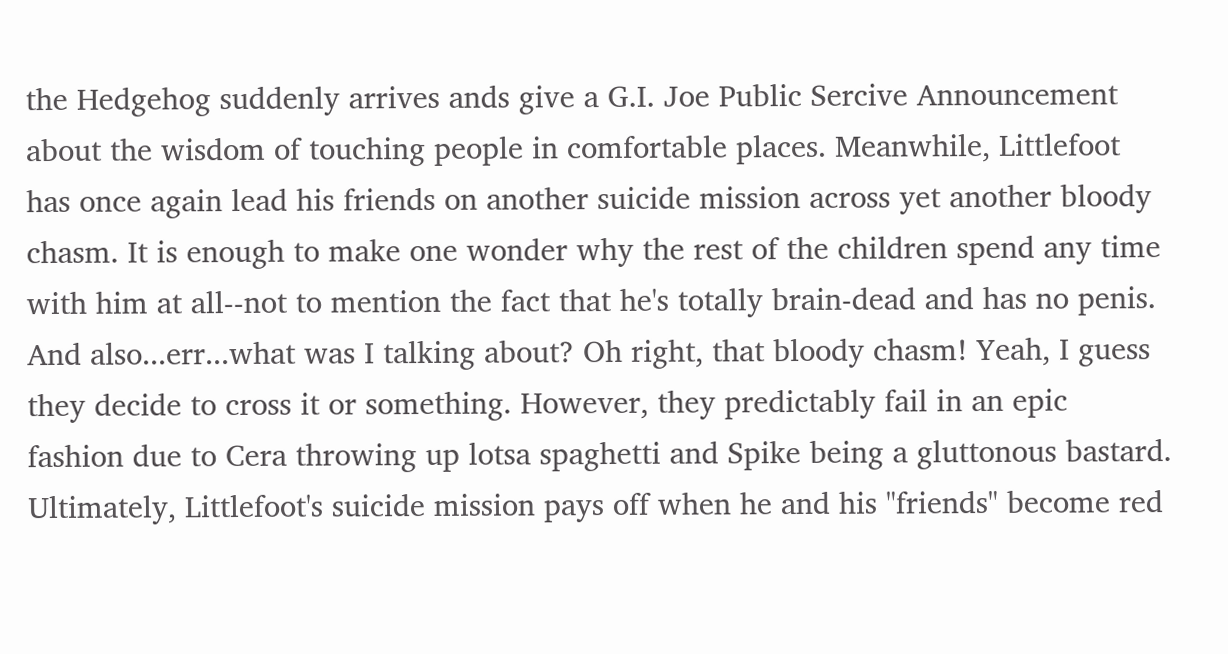the Hedgehog suddenly arrives ands give a G.I. Joe Public Sercive Announcement about the wisdom of touching people in comfortable places. Meanwhile, Littlefoot has once again lead his friends on another suicide mission across yet another bloody chasm. It is enough to make one wonder why the rest of the children spend any time with him at all--not to mention the fact that he's totally brain-dead and has no penis. And also...err...what was I talking about? Oh right, that bloody chasm! Yeah, I guess they decide to cross it or something. However, they predictably fail in an epic fashion due to Cera throwing up lotsa spaghetti and Spike being a gluttonous bastard. Ultimately, Littlefoot's suicide mission pays off when he and his "friends" become red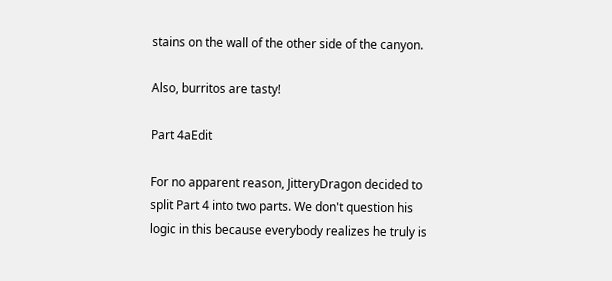stains on the wall of the other side of the canyon.

Also, burritos are tasty!

Part 4aEdit

For no apparent reason, JitteryDragon decided to split Part 4 into two parts. We don't question his logic in this because everybody realizes he truly is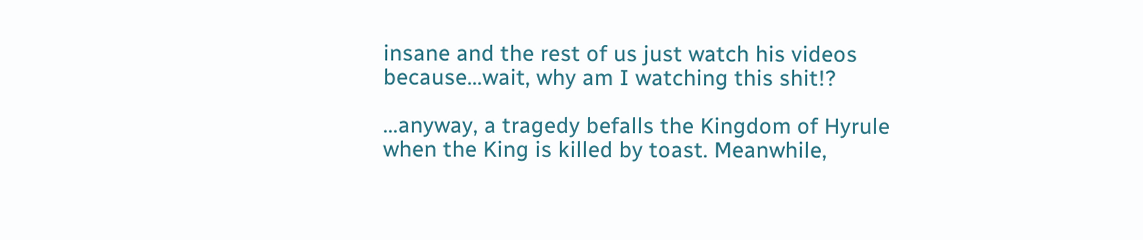insane and the rest of us just watch his videos because...wait, why am I watching this shit!?

...anyway, a tragedy befalls the Kingdom of Hyrule when the King is killed by toast. Meanwhile,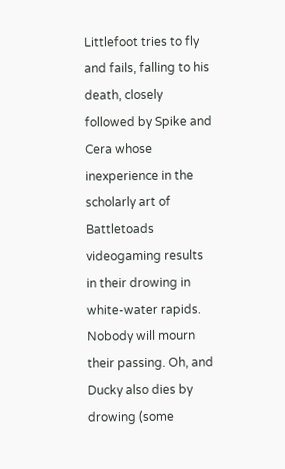Littlefoot tries to fly and fails, falling to his death, closely followed by Spike and Cera whose inexperience in the scholarly art of Battletoads videogaming results in their drowing in white-water rapids. Nobody will mourn their passing. Oh, and Ducky also dies by drowing (some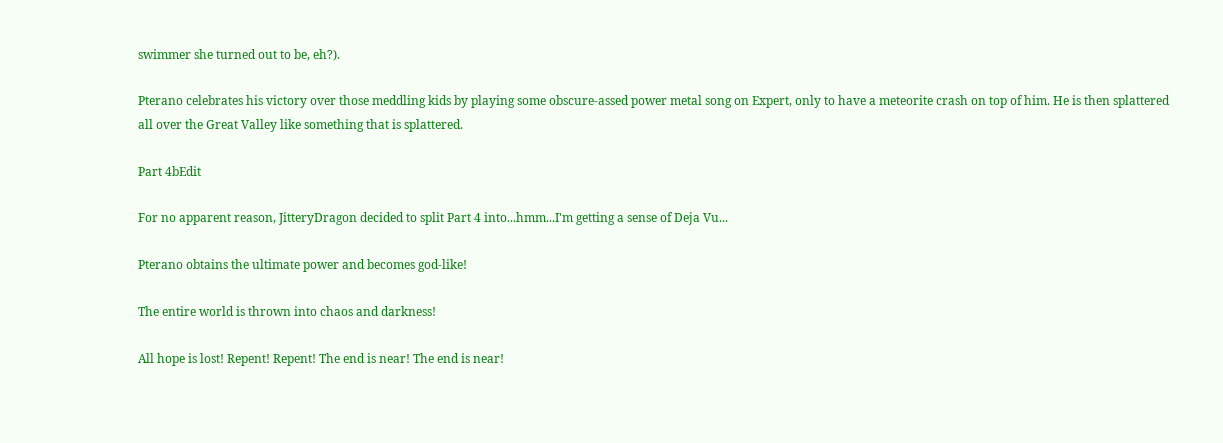swimmer she turned out to be, eh?).

Pterano celebrates his victory over those meddling kids by playing some obscure-assed power metal song on Expert, only to have a meteorite crash on top of him. He is then splattered all over the Great Valley like something that is splattered.

Part 4bEdit

For no apparent reason, JitteryDragon decided to split Part 4 into...hmm...I'm getting a sense of Deja Vu...

Pterano obtains the ultimate power and becomes god-like!

The entire world is thrown into chaos and darkness!

All hope is lost! Repent! Repent! The end is near! The end is near!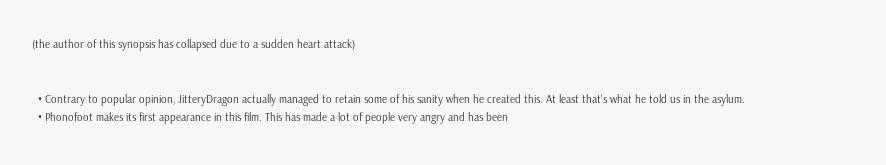(the author of this synopsis has collapsed due to a sudden heart attack)


  • Contrary to popular opinion, JitteryDragon actually managed to retain some of his sanity when he created this. At least that's what he told us in the asylum.
  • Phonofoot makes its first appearance in this film. This has made a lot of people very angry and has been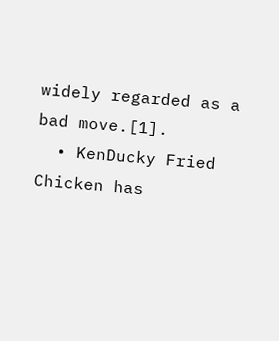widely regarded as a bad move.[1].
  • KenDucky Fried Chicken has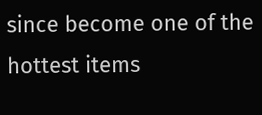since become one of the hottest items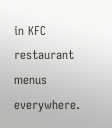in KFC restaurant menus everywhere.